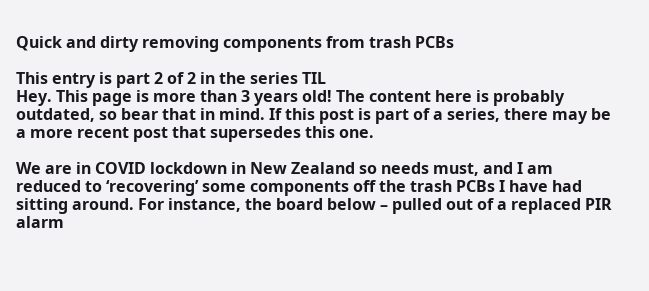Quick and dirty removing components from trash PCBs

This entry is part 2 of 2 in the series TIL
Hey. This page is more than 3 years old! The content here is probably outdated, so bear that in mind. If this post is part of a series, there may be a more recent post that supersedes this one.

We are in COVID lockdown in New Zealand so needs must, and I am reduced to ‘recovering’ some components off the trash PCBs I have had sitting around. For instance, the board below – pulled out of a replaced PIR alarm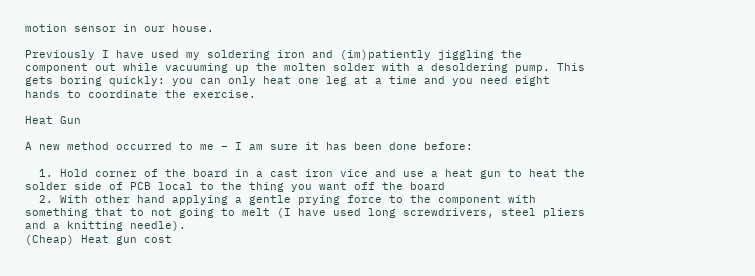motion sensor in our house.

Previously I have used my soldering iron and (im)patiently jiggling the component out while vacuuming up the molten solder with a desoldering pump. This gets boring quickly: you can only heat one leg at a time and you need eight hands to coordinate the exercise.

Heat Gun

A new method occurred to me – I am sure it has been done before:

  1. Hold corner of the board in a cast iron vice and use a heat gun to heat the solder side of PCB local to the thing you want off the board
  2. With other hand applying a gentle prying force to the component with something that to not going to melt (I have used long screwdrivers, steel pliers and a knitting needle).
(Cheap) Heat gun cost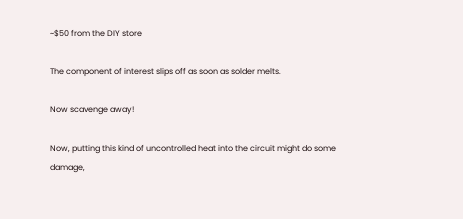~$50 from the DIY store

The component of interest slips off as soon as solder melts.

Now scavenge away!

Now, putting this kind of uncontrolled heat into the circuit might do some damage,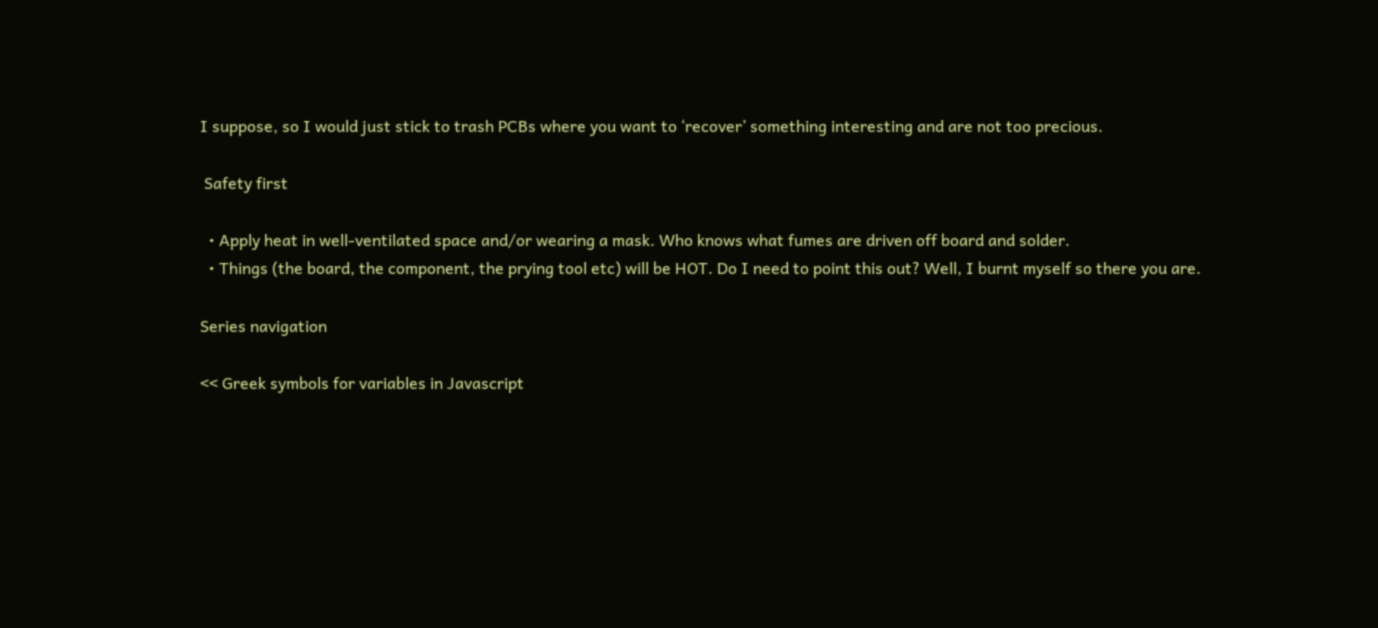I suppose, so I would just stick to trash PCBs where you want to ‘recover’ something interesting and are not too precious.

 Safety first

  • Apply heat in well-ventilated space and/or wearing a mask. Who knows what fumes are driven off board and solder.
  • Things (the board, the component, the prying tool etc) will be HOT. Do I need to point this out? Well, I burnt myself so there you are.

Series navigation

<< Greek symbols for variables in Javascript